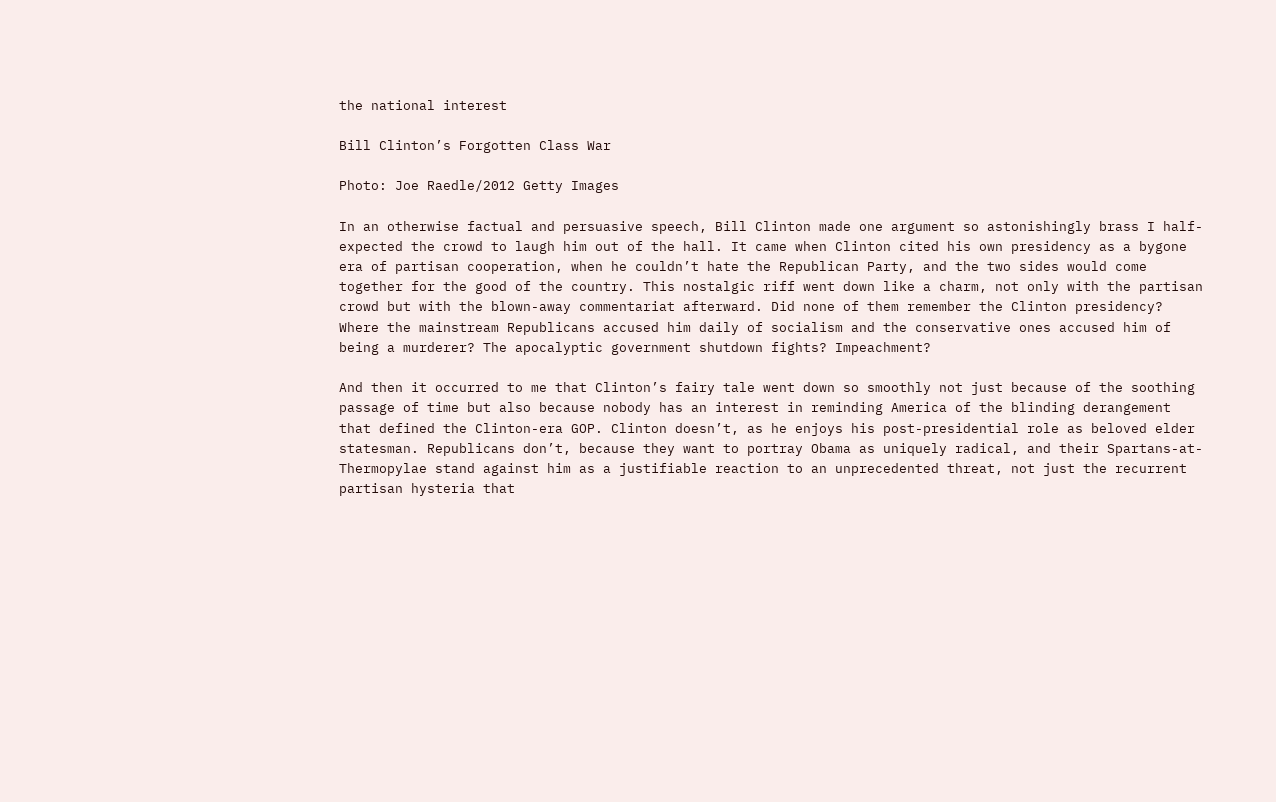the national interest

Bill Clinton’s Forgotten Class War

Photo: Joe Raedle/2012 Getty Images

In an otherwise factual and persuasive speech, Bill Clinton made one argument so astonishingly brass I half-expected the crowd to laugh him out of the hall. It came when Clinton cited his own presidency as a bygone era of partisan cooperation, when he couldn’t hate the Republican Party, and the two sides would come together for the good of the country. This nostalgic riff went down like a charm, not only with the partisan crowd but with the blown-away commentariat afterward. Did none of them remember the Clinton presidency? Where the mainstream Republicans accused him daily of socialism and the conservative ones accused him of being a murderer? The apocalyptic government shutdown fights? Impeachment?

And then it occurred to me that Clinton’s fairy tale went down so smoothly not just because of the soothing passage of time but also because nobody has an interest in reminding America of the blinding derangement that defined the Clinton-era GOP. Clinton doesn’t, as he enjoys his post-presidential role as beloved elder statesman. Republicans don’t, because they want to portray Obama as uniquely radical, and their Spartans-at-Thermopylae stand against him as a justifiable reaction to an unprecedented threat, not just the recurrent partisan hysteria that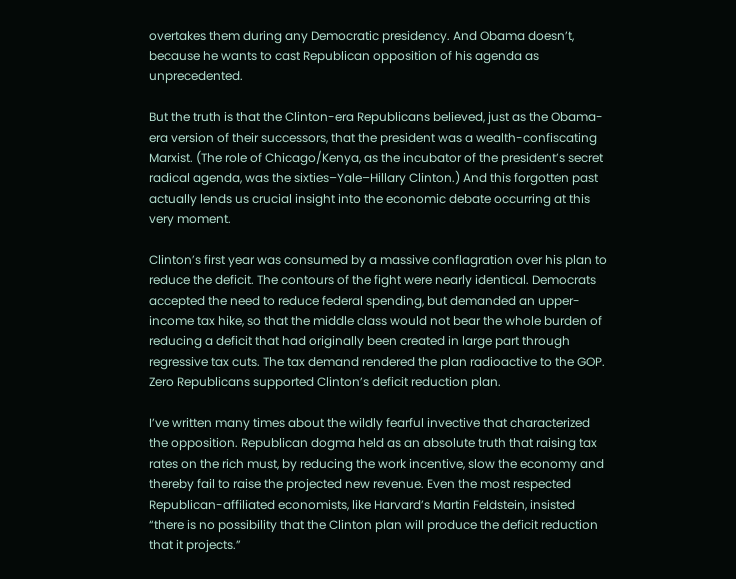overtakes them during any Democratic presidency. And Obama doesn’t, because he wants to cast Republican opposition of his agenda as unprecedented.

But the truth is that the Clinton-era Republicans believed, just as the Obama-era version of their successors, that the president was a wealth-confiscating Marxist. (The role of Chicago/Kenya, as the incubator of the president’s secret radical agenda, was the sixties–Yale–Hillary Clinton.) And this forgotten past actually lends us crucial insight into the economic debate occurring at this very moment.

Clinton’s first year was consumed by a massive conflagration over his plan to reduce the deficit. The contours of the fight were nearly identical. Democrats accepted the need to reduce federal spending, but demanded an upper-income tax hike, so that the middle class would not bear the whole burden of reducing a deficit that had originally been created in large part through regressive tax cuts. The tax demand rendered the plan radioactive to the GOP. Zero Republicans supported Clinton’s deficit reduction plan.

I’ve written many times about the wildly fearful invective that characterized the opposition. Republican dogma held as an absolute truth that raising tax rates on the rich must, by reducing the work incentive, slow the economy and thereby fail to raise the projected new revenue. Even the most respected Republican-affiliated economists, like Harvard’s Martin Feldstein, insisted “there is no possibility that the Clinton plan will produce the deficit reduction that it projects.”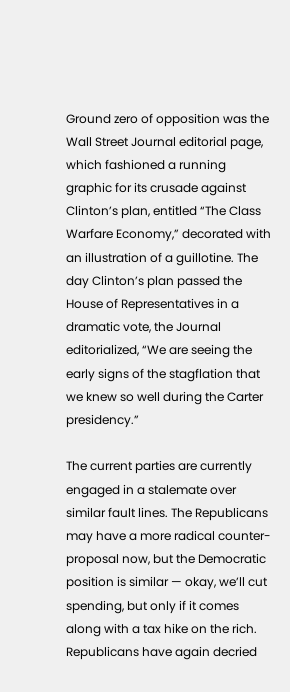Ground zero of opposition was the Wall Street Journal editorial page, which fashioned a running graphic for its crusade against Clinton’s plan, entitled “The Class Warfare Economy,” decorated with an illustration of a guillotine. The day Clinton’s plan passed the House of Representatives in a dramatic vote, the Journal editorialized, “We are seeing the early signs of the stagflation that we knew so well during the Carter presidency.”

The current parties are currently engaged in a stalemate over similar fault lines. The Republicans may have a more radical counter-proposal now, but the Democratic position is similar — okay, we’ll cut spending, but only if it comes along with a tax hike on the rich. Republicans have again decried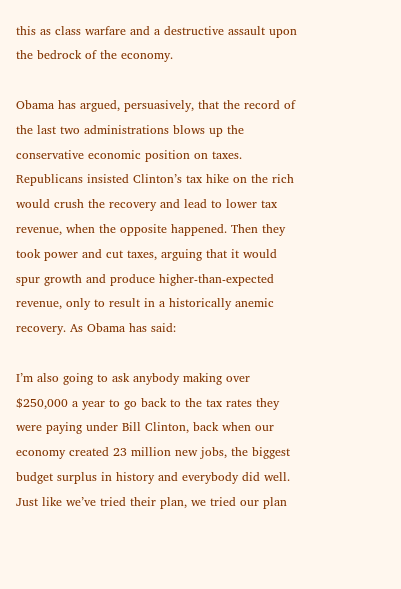this as class warfare and a destructive assault upon the bedrock of the economy.

Obama has argued, persuasively, that the record of the last two administrations blows up the conservative economic position on taxes. Republicans insisted Clinton’s tax hike on the rich would crush the recovery and lead to lower tax revenue, when the opposite happened. Then they took power and cut taxes, arguing that it would spur growth and produce higher-than-expected revenue, only to result in a historically anemic recovery. As Obama has said:

I’m also going to ask anybody making over $250,000 a year to go back to the tax rates they were paying under Bill Clinton, back when our economy created 23 million new jobs, the biggest budget surplus in history and everybody did well. Just like we’ve tried their plan, we tried our plan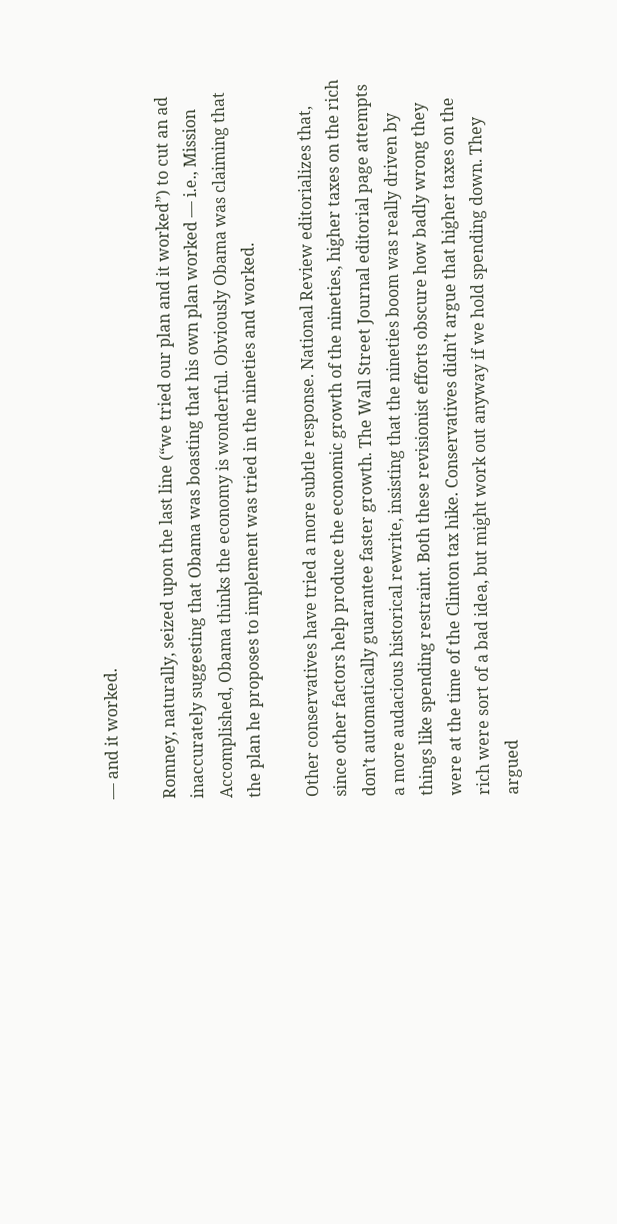— and it worked.

Romney, naturally, seized upon the last line (“we tried our plan and it worked”) to cut an ad inaccurately suggesting that Obama was boasting that his own plan worked — i.e., Mission Accomplished, Obama thinks the economy is wonderful. Obviously Obama was claiming that the plan he proposes to implement was tried in the nineties and worked.

Other conservatives have tried a more subtle response. National Review editorializes that, since other factors help produce the economic growth of the nineties, higher taxes on the rich don’t automatically guarantee faster growth. The Wall Street Journal editorial page attempts a more audacious historical rewrite, insisting that the nineties boom was really driven by things like spending restraint. Both these revisionist efforts obscure how badly wrong they were at the time of the Clinton tax hike. Conservatives didn’t argue that higher taxes on the rich were sort of a bad idea, but might work out anyway if we hold spending down. They argued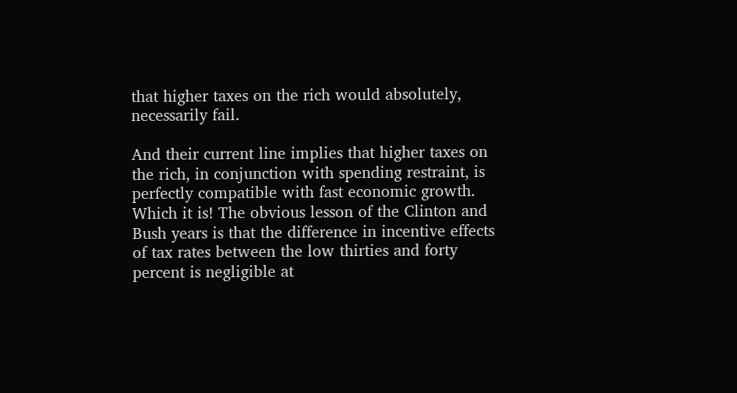that higher taxes on the rich would absolutely, necessarily fail.

And their current line implies that higher taxes on the rich, in conjunction with spending restraint, is perfectly compatible with fast economic growth. Which it is! The obvious lesson of the Clinton and Bush years is that the difference in incentive effects of tax rates between the low thirties and forty percent is negligible at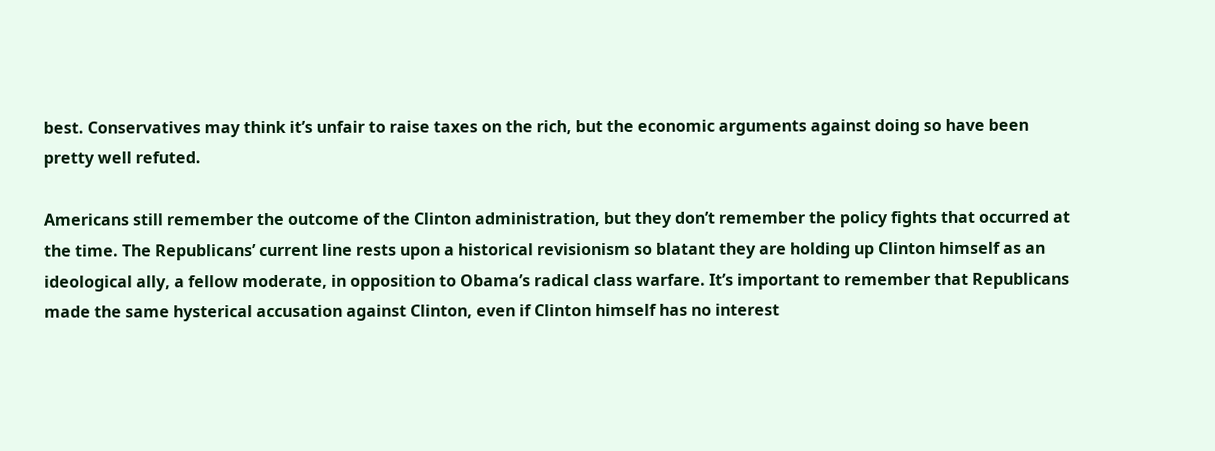best. Conservatives may think it’s unfair to raise taxes on the rich, but the economic arguments against doing so have been pretty well refuted.

Americans still remember the outcome of the Clinton administration, but they don’t remember the policy fights that occurred at the time. The Republicans’ current line rests upon a historical revisionism so blatant they are holding up Clinton himself as an ideological ally, a fellow moderate, in opposition to Obama’s radical class warfare. It’s important to remember that Republicans made the same hysterical accusation against Clinton, even if Clinton himself has no interest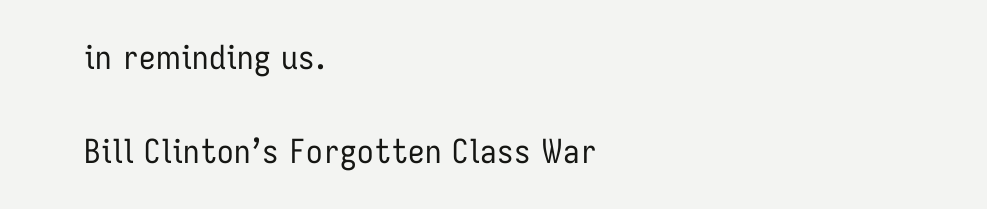in reminding us.

Bill Clinton’s Forgotten Class War